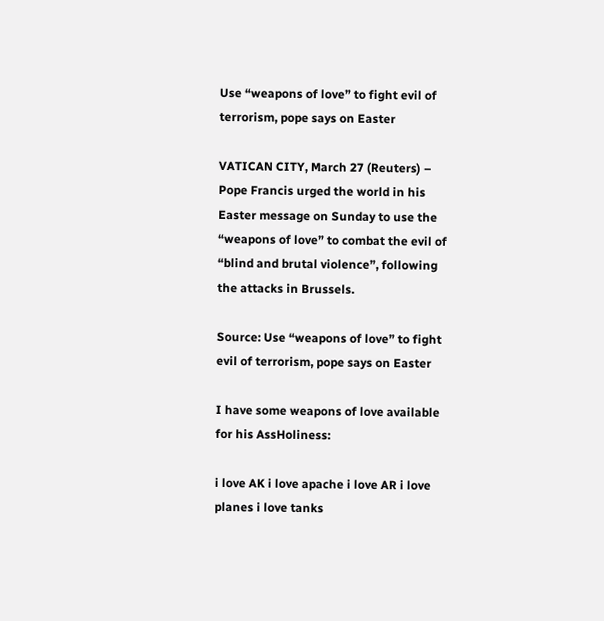Use “weapons of love” to fight evil of terrorism, pope says on Easter

VATICAN CITY, March 27 (Reuters) – Pope Francis urged the world in his Easter message on Sunday to use the “weapons of love” to combat the evil of “blind and brutal violence”, following the attacks in Brussels.

Source: Use “weapons of love” to fight evil of terrorism, pope says on Easter

I have some weapons of love available for his AssHoliness:

i love AK i love apache i love AR i love planes i love tanks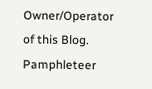Owner/Operator of this Blog. Pamphleteer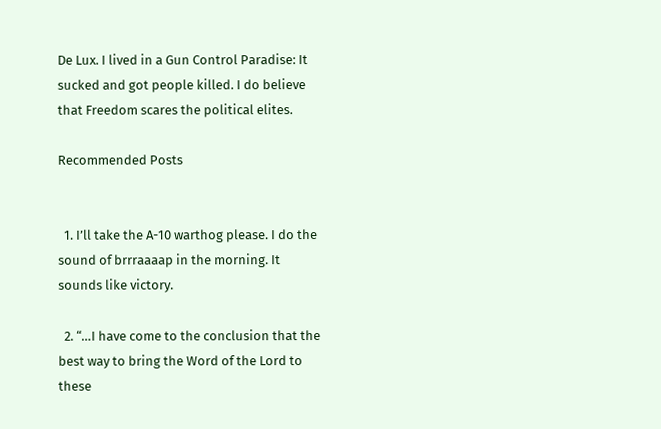De Lux. I lived in a Gun Control Paradise: It sucked and got people killed. I do believe that Freedom scares the political elites.

Recommended Posts


  1. I’ll take the A-10 warthog please. I do the sound of brrraaaap in the morning. It sounds like victory.

  2. “…I have come to the conclusion that the best way to bring the Word of the Lord to these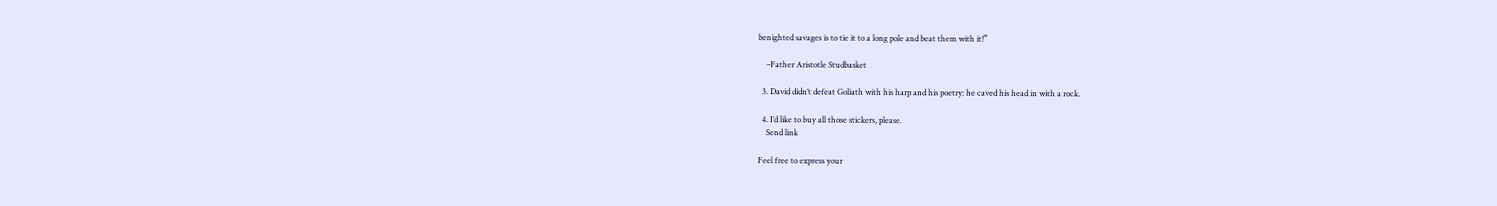benighted savages is to tie it to a long pole and beat them with it!”

    –Father Aristotle Studbasket

  3. David didn’t defeat Goliath with his harp and his poetry: he caved his head in with a rock.

  4. I’d like to buy all those stickers, please.
    Send link

Feel free to express your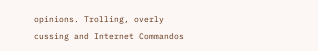opinions. Trolling, overly cussing and Internet Commandos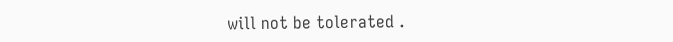will not be tolerated .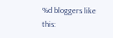%d bloggers like this: